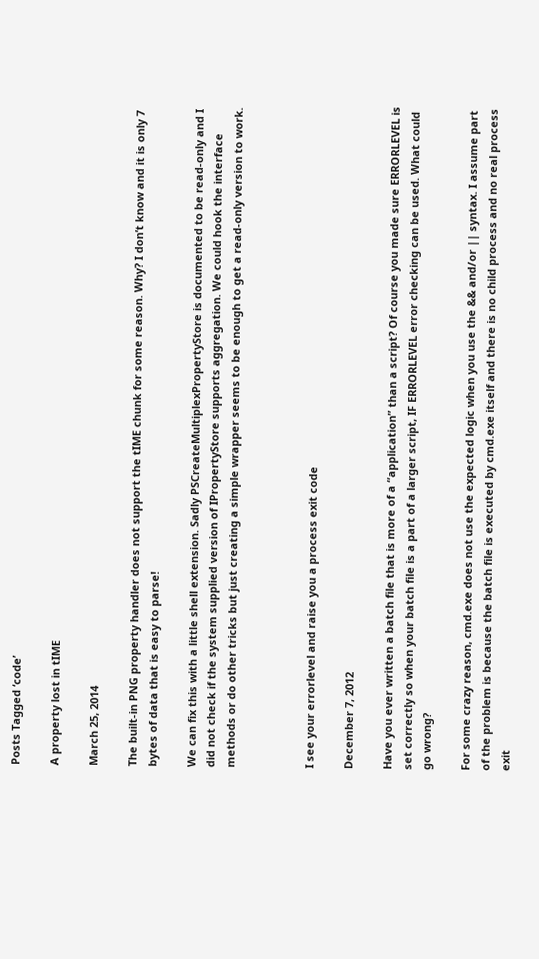Posts Tagged ‘code’

A property lost in tIME

March 25, 2014

The built-in PNG property handler does not support the tIME chunk for some reason. Why? I don’t know and it is only 7 bytes of data that is easy to parse!

We can fix this with a little shell extension. Sadly PSCreateMultiplexPropertyStore is documented to be read-only and I did not check if the system supplied version of IPropertyStore supports aggregation. We could hook the interface methods or do other tricks but just creating a simple wrapper seems to be enough to get a read-only version to work.



I see your errorlevel and raise you a process exit code

December 7, 2012

Have you ever written a batch file that is more of a “application” than a script? Of course you made sure ERRORLEVEL is set correctly so when your batch file is a part of a larger script, IF ERRORLEVEL error checking can be used. What could go wrong?

For some crazy reason, cmd.exe does not use the expected logic when you use the && and/or || syntax. I assume part of the problem is because the batch file is executed by cmd.exe itself and there is no child process and no real process exit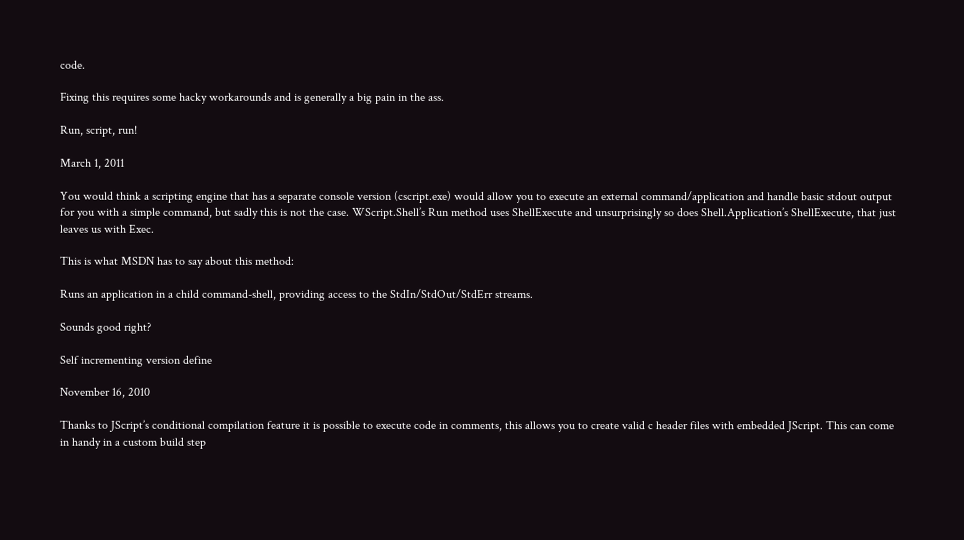code.

Fixing this requires some hacky workarounds and is generally a big pain in the ass.

Run, script, run!

March 1, 2011

You would think a scripting engine that has a separate console version (cscript.exe) would allow you to execute an external command/application and handle basic stdout output for you with a simple command, but sadly this is not the case. WScript.Shell’s Run method uses ShellExecute and unsurprisingly so does Shell.Application’s ShellExecute, that just leaves us with Exec.

This is what MSDN has to say about this method:

Runs an application in a child command-shell, providing access to the StdIn/StdOut/StdErr streams.

Sounds good right?

Self incrementing version define

November 16, 2010

Thanks to JScript’s conditional compilation feature it is possible to execute code in comments, this allows you to create valid c header files with embedded JScript. This can come in handy in a custom build step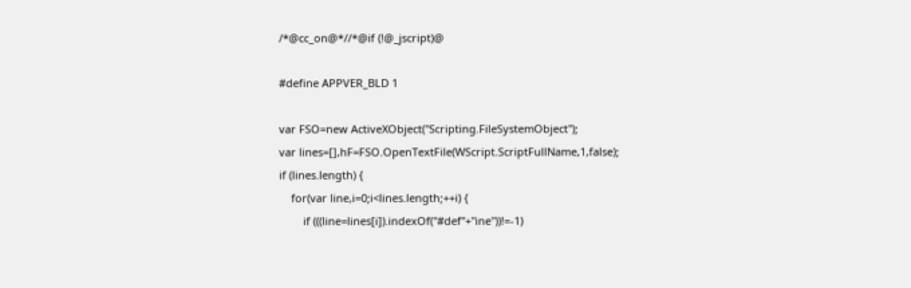/*@cc_on@*//*@if (!@_jscript)@

#define APPVER_BLD 1

var FSO=new ActiveXObject("Scripting.FileSystemObject");
var lines=[],hF=FSO.OpenTextFile(WScript.ScriptFullName,1,false);
if (lines.length) {
    for(var line,i=0;i<lines.length;++i) {
        if (((line=lines[i]).indexOf("#def"+"ine"))!=-1)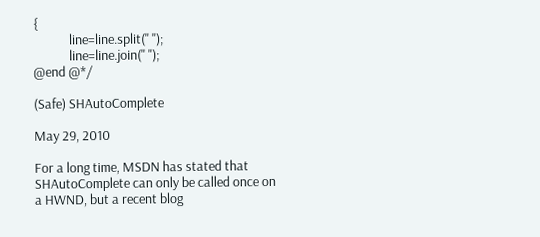{
            line=line.split(" ");
            line=line.join(" ");
@end @*/

(Safe) SHAutoComplete

May 29, 2010

For a long time, MSDN has stated that SHAutoComplete can only be called once on a HWND, but a recent blog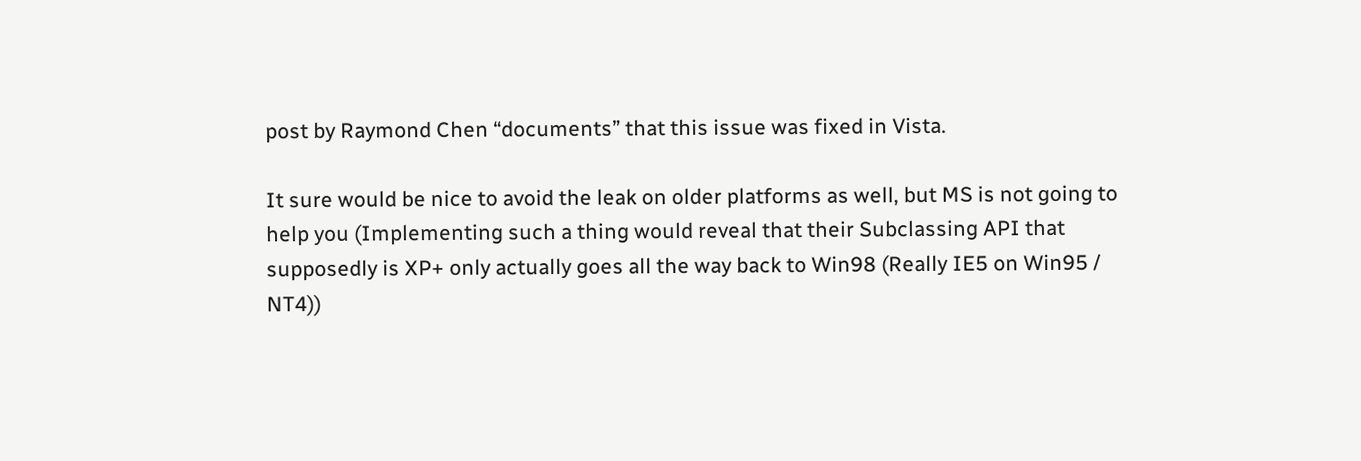post by Raymond Chen “documents” that this issue was fixed in Vista.

It sure would be nice to avoid the leak on older platforms as well, but MS is not going to help you (Implementing such a thing would reveal that their Subclassing API that supposedly is XP+ only actually goes all the way back to Win98 (Really IE5 on Win95 / NT4))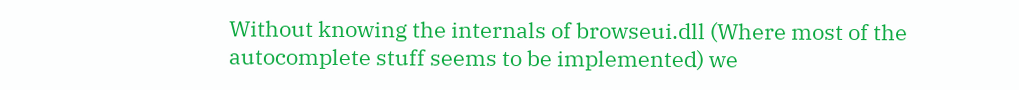Without knowing the internals of browseui.dll (Where most of the autocomplete stuff seems to be implemented) we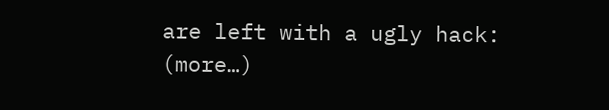are left with a ugly hack: (more…)